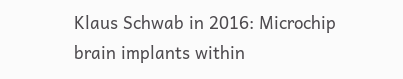Klaus Schwab in 2016: Microchip brain implants within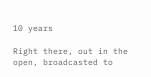10 years

Right there, out in the open, broadcasted to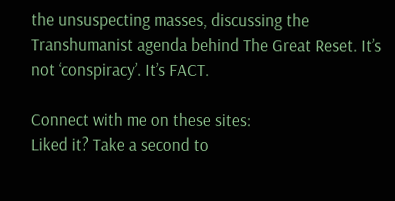the unsuspecting masses, discussing the Transhumanist agenda behind The Great Reset. It’s not ‘conspiracy’. It’s FACT.

Connect with me on these sites:
Liked it? Take a second to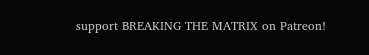support BREAKING THE MATRIX on Patreon!